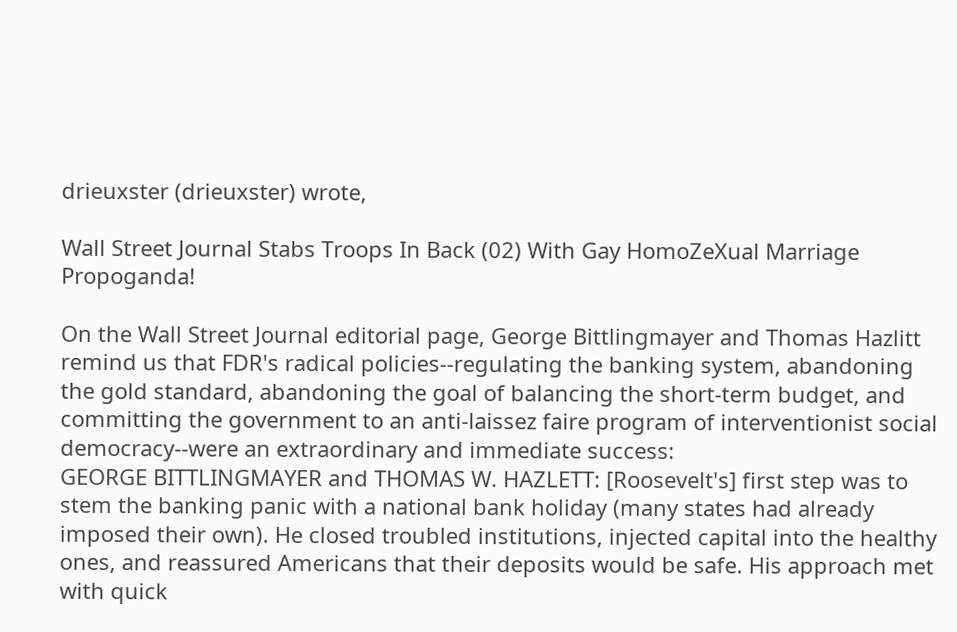drieuxster (drieuxster) wrote,

Wall Street Journal Stabs Troops In Back (02) With Gay HomoZeXual Marriage Propoganda!

On the Wall Street Journal editorial page, George Bittlingmayer and Thomas Hazlitt remind us that FDR's radical policies--regulating the banking system, abandoning the gold standard, abandoning the goal of balancing the short-term budget, and committing the government to an anti-laissez faire program of interventionist social democracy--were an extraordinary and immediate success:
GEORGE BITTLINGMAYER and THOMAS W. HAZLETT: [Roosevelt's] first step was to stem the banking panic with a national bank holiday (many states had already imposed their own). He closed troubled institutions, injected capital into the healthy ones, and reassured Americans that their deposits would be safe. His approach met with quick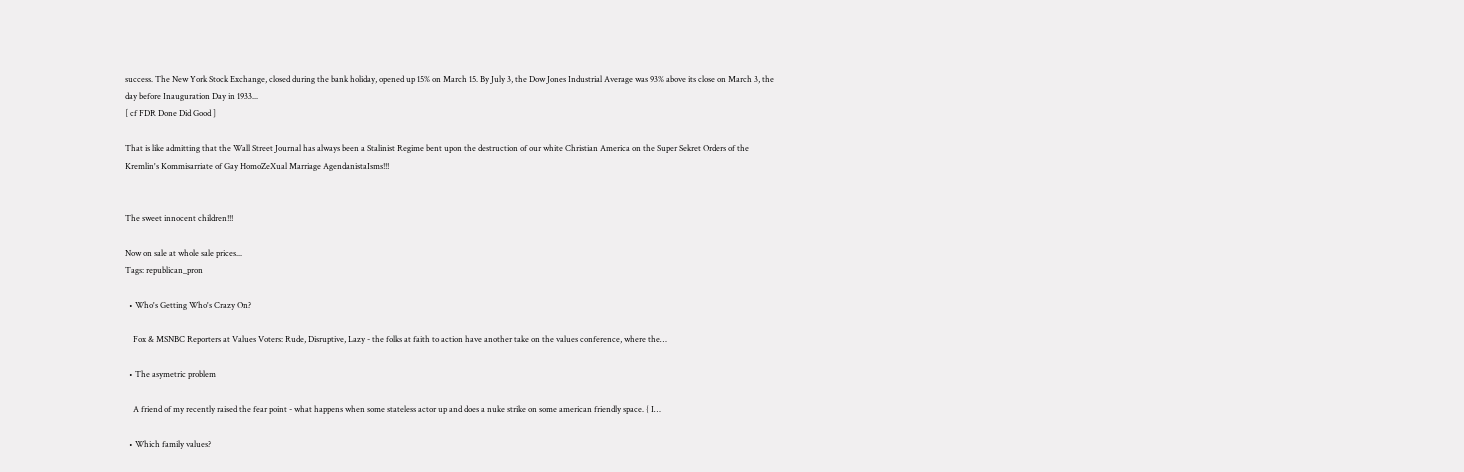success. The New York Stock Exchange, closed during the bank holiday, opened up 15% on March 15. By July 3, the Dow Jones Industrial Average was 93% above its close on March 3, the day before Inauguration Day in 1933...
[ cf FDR Done Did Good ]

That is like admitting that the Wall Street Journal has always been a Stalinist Regime bent upon the destruction of our white Christian America on the Super Sekret Orders of the Kremlin's Kommisarriate of Gay HomoZeXual Marriage AgendanistaIsms!!!


The sweet innocent children!!!

Now on sale at whole sale prices...
Tags: republican_pron

  • Who's Getting Who's Crazy On?

    Fox & MSNBC Reporters at Values Voters: Rude, Disruptive, Lazy - the folks at faith to action have another take on the values conference, where the…

  • The asymetric problem

    A friend of my recently raised the fear point - what happens when some stateless actor up and does a nuke strike on some american friendly space. { I…

  • Which family values?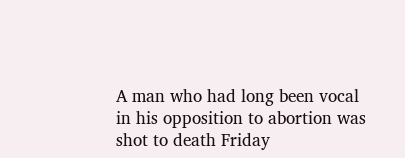A man who had long been vocal in his opposition to abortion was shot to death Friday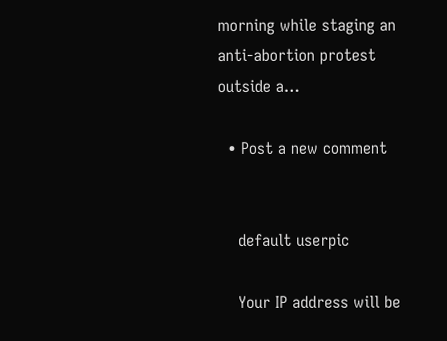morning while staging an anti-abortion protest outside a…

  • Post a new comment


    default userpic

    Your IP address will be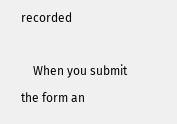recorded

    When you submit the form an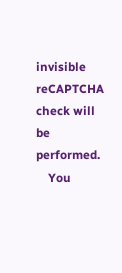invisible reCAPTCHA check will be performed.
    You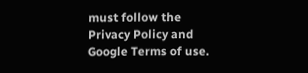must follow the Privacy Policy and Google Terms of use.